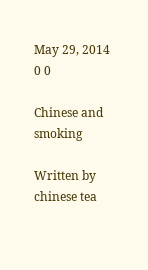May 29, 2014
0 0

Chinese and smoking

Written by
chinese tea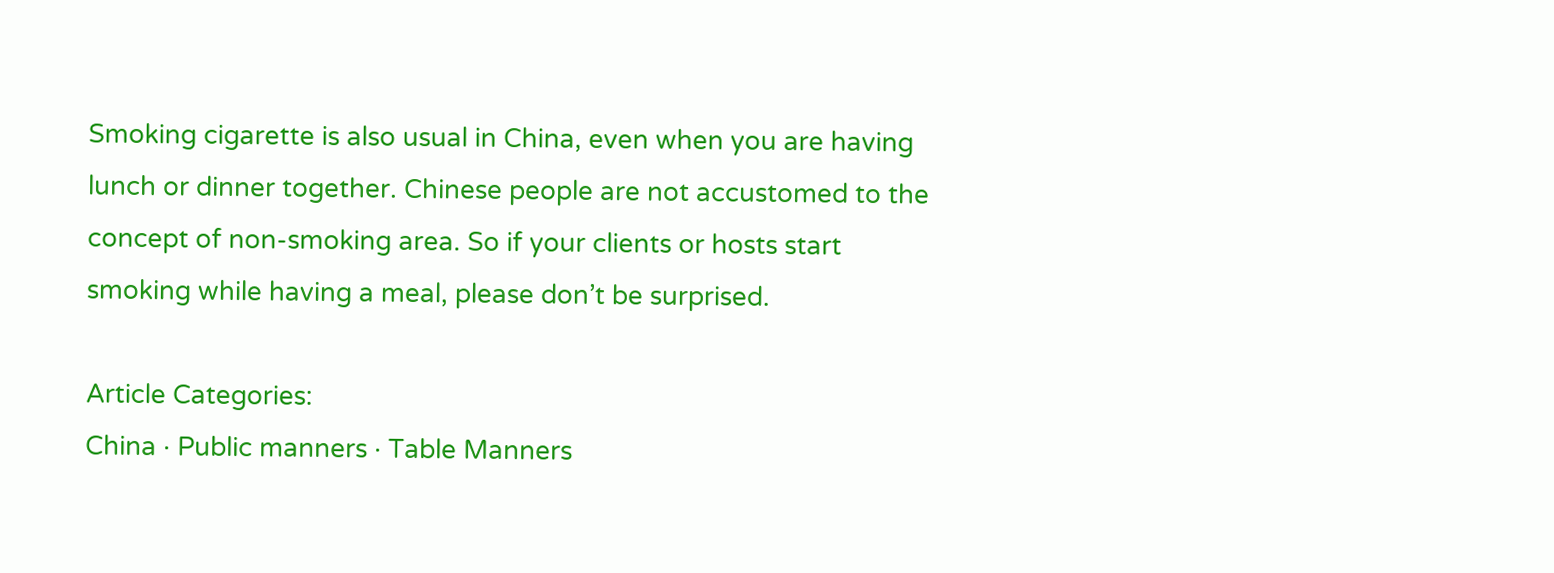Smoking cigarette is also usual in China, even when you are having lunch or dinner together. Chinese people are not accustomed to the concept of non-smoking area. So if your clients or hosts start smoking while having a meal, please don’t be surprised.

Article Categories:
China · Public manners · Table Manners